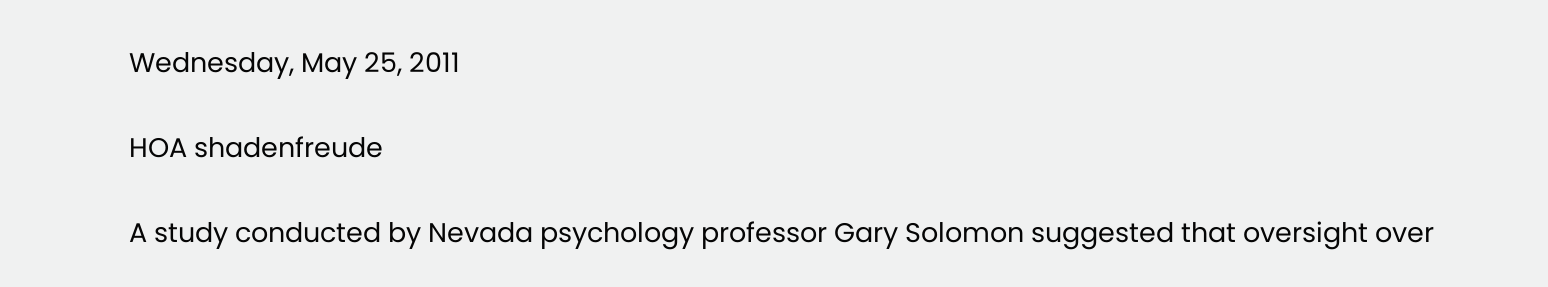Wednesday, May 25, 2011

HOA shadenfreude

A study conducted by Nevada psychology professor Gary Solomon suggested that oversight over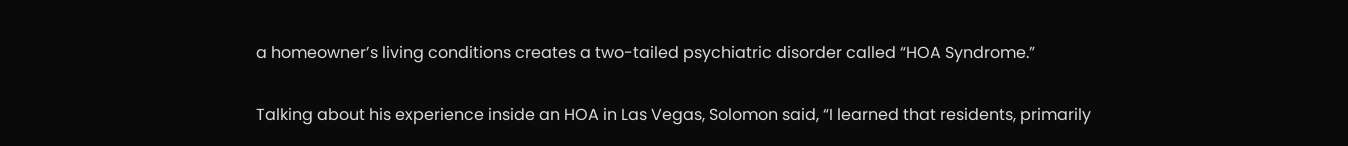a homeowner’s living conditions creates a two-tailed psychiatric disorder called “HOA Syndrome.”

Talking about his experience inside an HOA in Las Vegas, Solomon said, “I learned that residents, primarily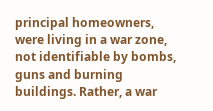principal homeowners, were living in a war zone, not identifiable by bombs, guns and burning buildings. Rather, a war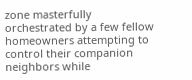zone masterfully orchestrated by a few fellow homeowners attempting to control their companion neighbors while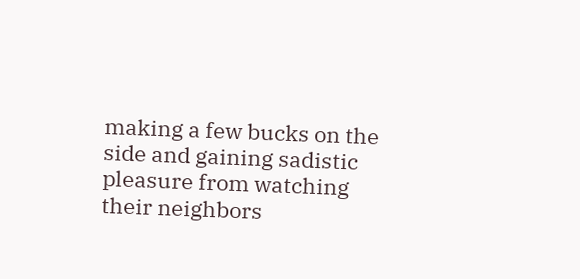making a few bucks on the side and gaining sadistic pleasure from watching their neighbors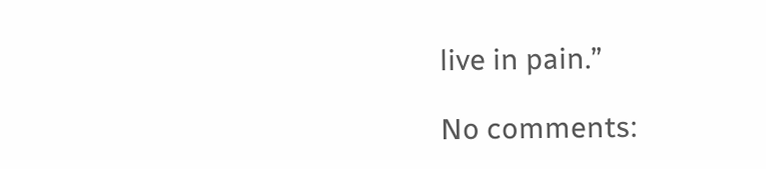live in pain.”

No comments: